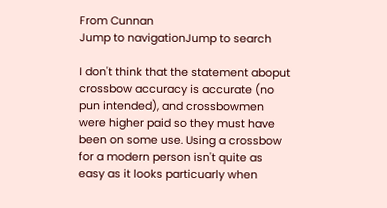From Cunnan
Jump to navigationJump to search

I don't think that the statement aboput crossbow accuracy is accurate (no pun intended), and crossbowmen were higher paid so they must have been on some use. Using a crossbow for a modern person isn't quite as easy as it looks particuarly when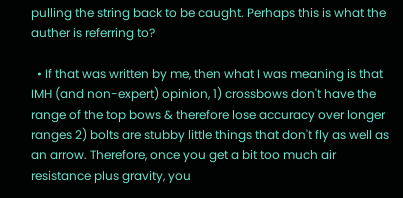pulling the string back to be caught. Perhaps this is what the auther is referring to?

  • If that was written by me, then what I was meaning is that IMH (and non-expert) opinion, 1) crossbows don't have the range of the top bows & therefore lose accuracy over longer ranges 2) bolts are stubby little things that don't fly as well as an arrow. Therefore, once you get a bit too much air resistance plus gravity, you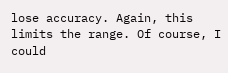lose accuracy. Again, this limits the range. Of course, I could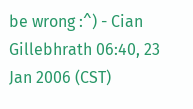be wrong :^) - Cian Gillebhrath 06:40, 23 Jan 2006 (CST)